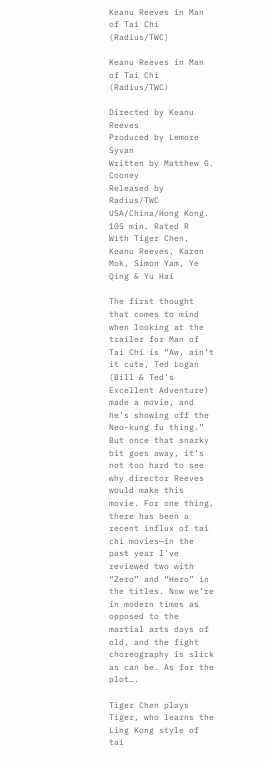Keanu Reeves in Man of Tai Chi  (Radius/TWC)

Keanu Reeves in Man of Tai Chi (Radius/TWC)

Directed by Keanu Reeves
Produced by Lemore Syvan
Written by Matthew G. Cooney
Released by Radius/TWC
USA/China/Hong Kong. 105 min. Rated R
With Tiger Chen, Keanu Reeves, Karen Mok, Simon Yam, Ye Qing & Yu Hai

The first thought that comes to mind when looking at the trailer for Man of Tai Chi is “Aw, ain’t it cute, Ted Logan (Bill & Ted’s Excellent Adventure) made a movie, and he’s showing off the Neo-kung fu thing.” But once that snarky bit goes away, it’s not too hard to see why director Reeves would make this movie. For one thing, there has been a recent influx of tai chi movies—in the past year I’ve reviewed two with “Zero” and “Hero” in the titles. Now we’re in modern times as opposed to the martial arts days of old, and the fight choreography is slick as can be. As for the plot….

Tiger Chen plays Tiger, who learns the Ling Kong style of tai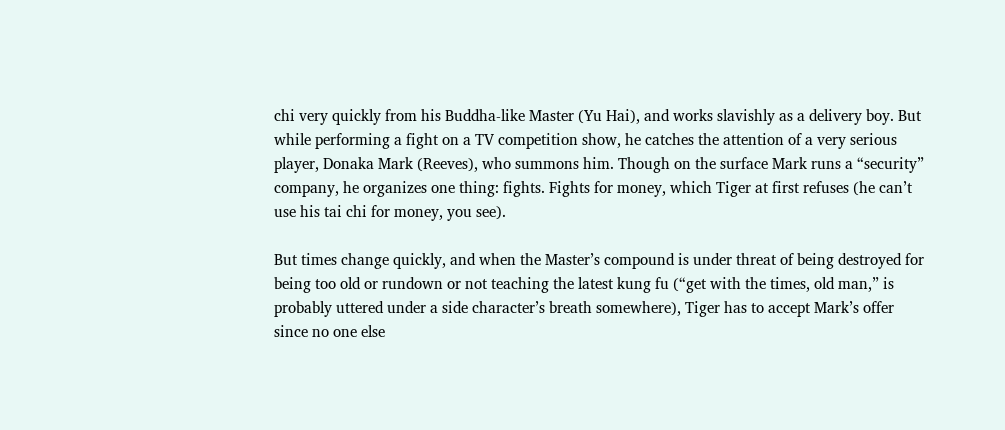chi very quickly from his Buddha-like Master (Yu Hai), and works slavishly as a delivery boy. But while performing a fight on a TV competition show, he catches the attention of a very serious player, Donaka Mark (Reeves), who summons him. Though on the surface Mark runs a “security” company, he organizes one thing: fights. Fights for money, which Tiger at first refuses (he can’t use his tai chi for money, you see).

But times change quickly, and when the Master’s compound is under threat of being destroyed for being too old or rundown or not teaching the latest kung fu (“get with the times, old man,” is probably uttered under a side character’s breath somewhere), Tiger has to accept Mark’s offer since no one else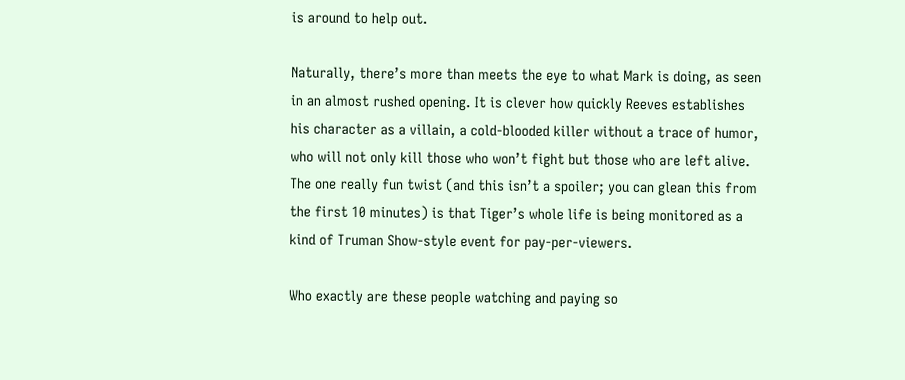is around to help out.

Naturally, there’s more than meets the eye to what Mark is doing, as seen in an almost rushed opening. It is clever how quickly Reeves establishes his character as a villain, a cold-blooded killer without a trace of humor, who will not only kill those who won’t fight but those who are left alive. The one really fun twist (and this isn’t a spoiler; you can glean this from the first 10 minutes) is that Tiger’s whole life is being monitored as a kind of Truman Show-style event for pay-per-viewers.

Who exactly are these people watching and paying so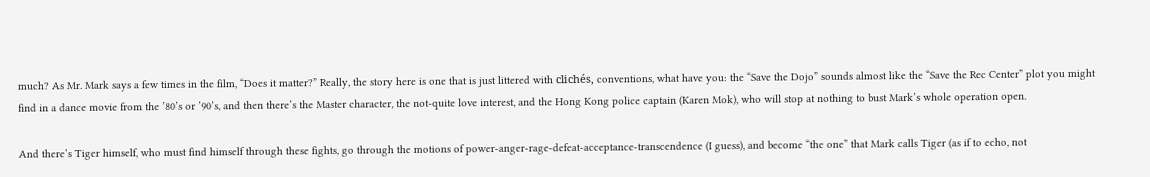much? As Mr. Mark says a few times in the film, “Does it matter?” Really, the story here is one that is just littered with clichés, conventions, what have you: the “Save the Dojo” sounds almost like the “Save the Rec Center” plot you might find in a dance movie from the ’80’s or ’90’s, and then there’s the Master character, the not-quite love interest, and the Hong Kong police captain (Karen Mok), who will stop at nothing to bust Mark’s whole operation open.

And there’s Tiger himself, who must find himself through these fights, go through the motions of power-anger-rage-defeat-acceptance-transcendence (I guess), and become “the one” that Mark calls Tiger (as if to echo, not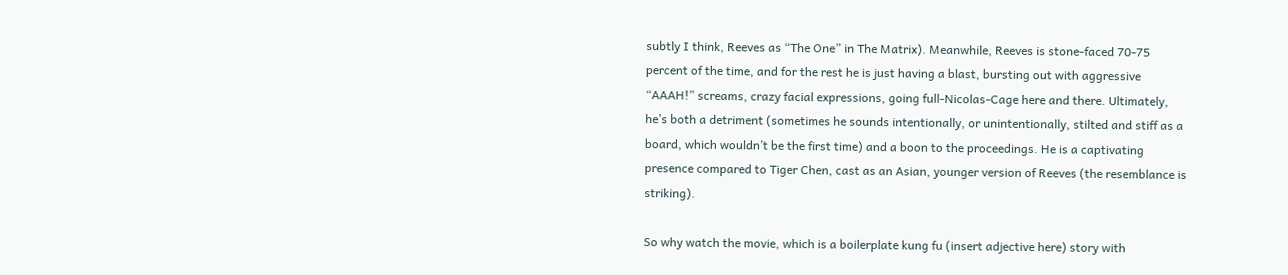subtly I think, Reeves as “The One” in The Matrix). Meanwhile, Reeves is stone-faced 70-75 percent of the time, and for the rest he is just having a blast, bursting out with aggressive “AAAH!” screams, crazy facial expressions, going full-Nicolas-Cage here and there. Ultimately, he’s both a detriment (sometimes he sounds intentionally, or unintentionally, stilted and stiff as a board, which wouldn’t be the first time) and a boon to the proceedings. He is a captivating presence compared to Tiger Chen, cast as an Asian, younger version of Reeves (the resemblance is striking).

So why watch the movie, which is a boilerplate kung fu (insert adjective here) story with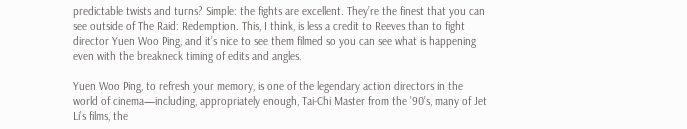predictable twists and turns? Simple: the fights are excellent. They’re the finest that you can see outside of The Raid: Redemption. This, I think, is less a credit to Reeves than to fight director Yuen Woo Ping, and it’s nice to see them filmed so you can see what is happening even with the breakneck timing of edits and angles.

Yuen Woo Ping, to refresh your memory, is one of the legendary action directors in the world of cinema—including, appropriately enough, Tai-Chi Master from the ’90’s, many of Jet Li’s films, the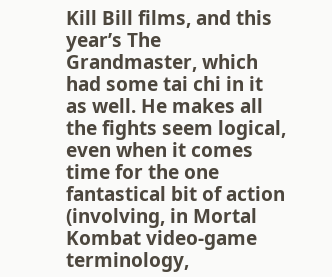Kill Bill films, and this year’s The Grandmaster, which had some tai chi in it as well. He makes all the fights seem logical, even when it comes time for the one fantastical bit of action (involving, in Mortal Kombat video-game terminology,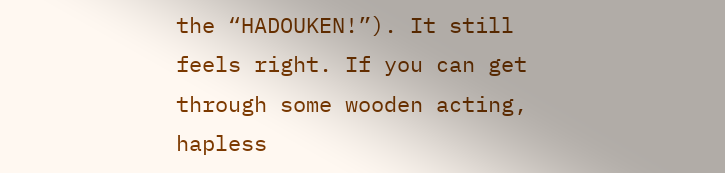the “HADOUKEN!”). It still feels right. If you can get through some wooden acting, hapless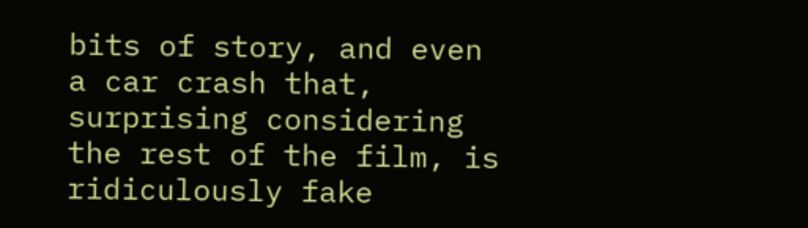bits of story, and even a car crash that, surprising considering the rest of the film, is ridiculously fake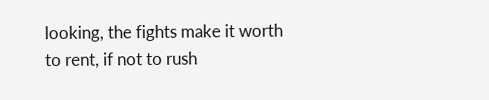looking, the fights make it worth to rent, if not to rush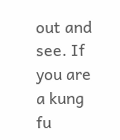out and see. If you are a kung fu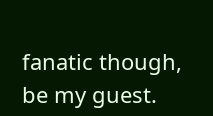fanatic though, be my guest.